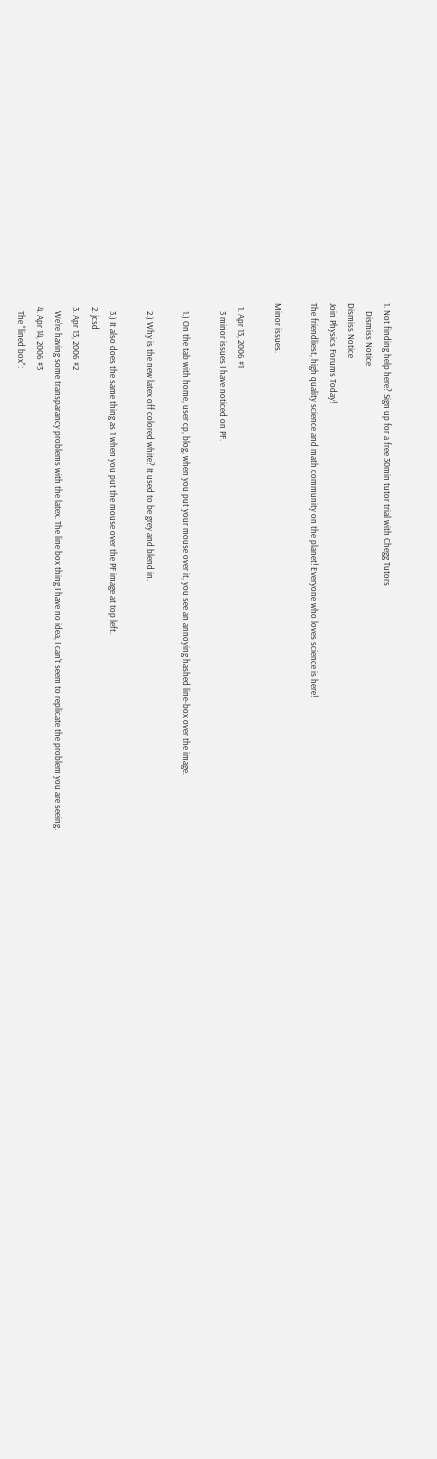1. Not finding help here? Sign up for a free 30min tutor trial with Chegg Tutors
    Dismiss Notice
Dismiss Notice
Join Physics Forums Today!
The friendliest, high quality science and math community on the planet! Everyone who loves science is here!

Minor issues.

  1. Apr 13, 2006 #1
    3 minor issues I have noticed on PF.

    1.) On the tab with home, user cp, blog, when you put your mouse over it, you see an annoying hashed line-box over the image.

    2.) Why is the new latex off colored white? It used to be grey and blend in.

    3.) It also does the same thing as 1 when you put the mouse over the PF image at top left.
  2. jcsd
  3. Apr 13, 2006 #2
    We're having some transparancy problems with the latex. The line box thing I have no idea, I can't seem to replicate the problem you are seeing.
  4. Apr 14, 2006 #3
    The "lined box":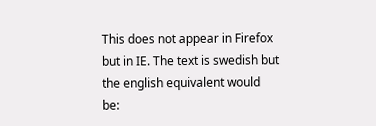This does not appear in Firefox but in IE. The text is swedish but the english equivalent would be: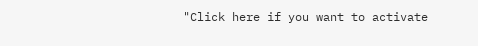"Click here if you want to activate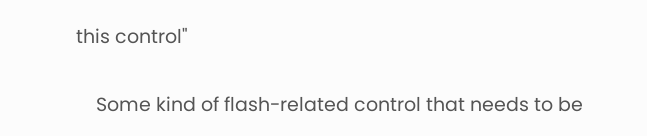this control"

    Some kind of flash-related control that needs to be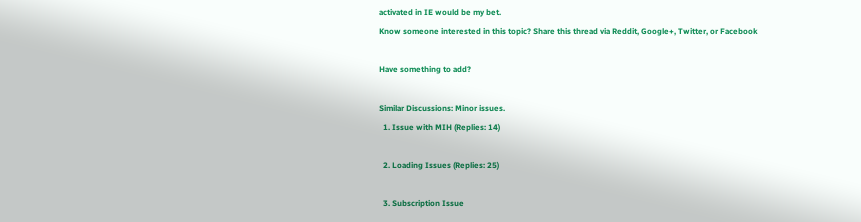activated in IE would be my bet.
Know someone interested in this topic? Share this thread via Reddit, Google+, Twitter, or Facebook

Have something to add?

Similar Discussions: Minor issues.
  1. Issue with MIH (Replies: 14)

  2. Loading Issues (Replies: 25)

  3. Subscription Issue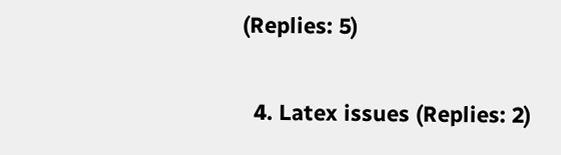(Replies: 5)

  4. Latex issues (Replies: 2)